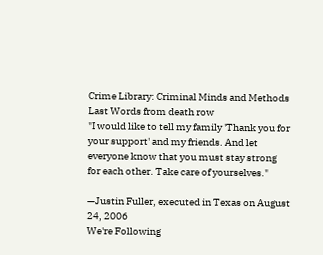Crime Library: Criminal Minds and Methods
Last Words from death row
"I would like to tell my family 'Thank you for your support' and my friends. And let everyone know that you must stay strong for each other. Take care of yourselves."

—Justin Fuller, executed in Texas on August 24, 2006
We're Following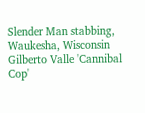Slender Man stabbing, Waukesha, Wisconsin
Gilberto Valle 'Cannibal Cop'